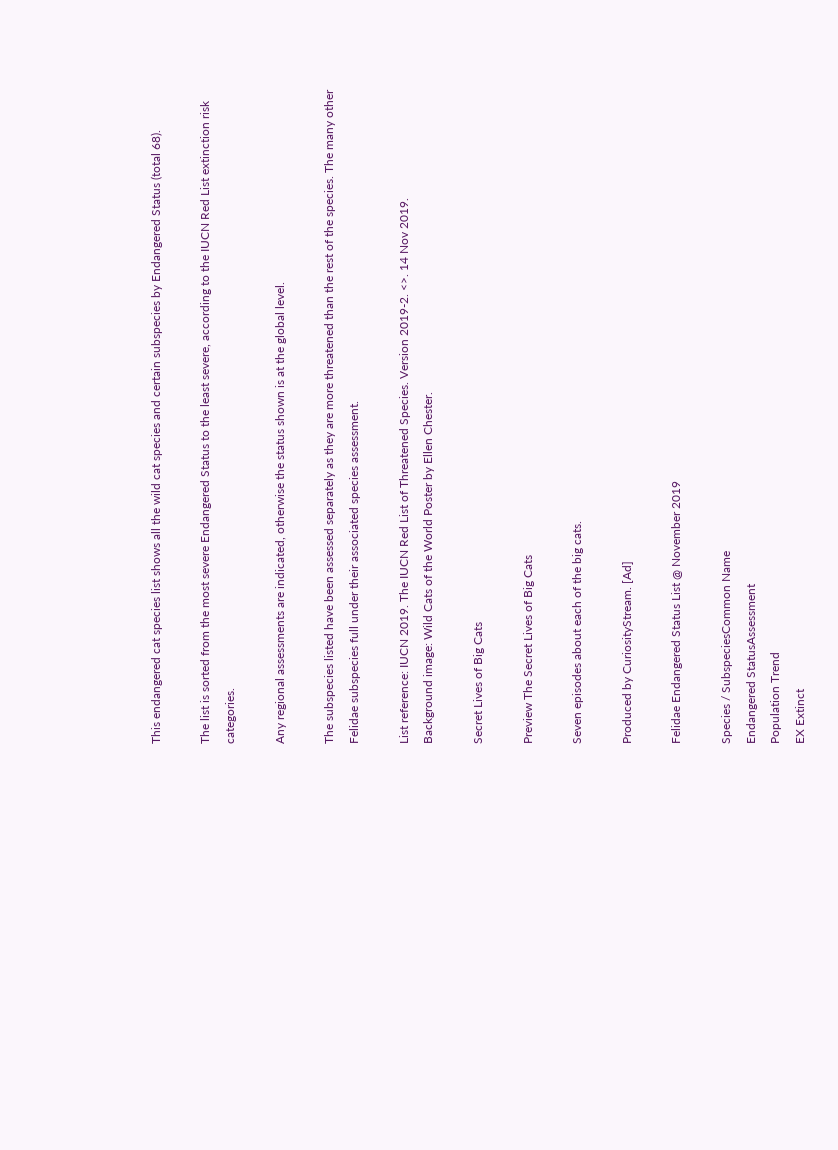This endangered cat species list shows all the wild cat species and certain subspecies by Endangered Status (total 68).

The list is sorted from the most severe Endangered Status to the least severe, according to the IUCN Red List extinction risk categories.

Any regional assessments are indicated, otherwise the status shown is at the global level.

The subspecies listed have been assessed separately as they are more threatened than the rest of the species. The many other Felidae subspecies full under their associated species assessment.

List reference: IUCN 2019. The IUCN Red List of Threatened Species. Version 2019-2. <>. 14 Nov 2019.
Background image: Wild Cats of the World Poster by Ellen Chester.

Secret Lives of Big Cats

Preview The Secret Lives of Big Cats

Seven episodes about each of the big cats.

Produced by CuriosityStream. [Ad]

Felidae Endangered Status List @ November 2019

Species / SubspeciesCommon Name
Endangered StatusAssessment
Population Trend
EX Extinct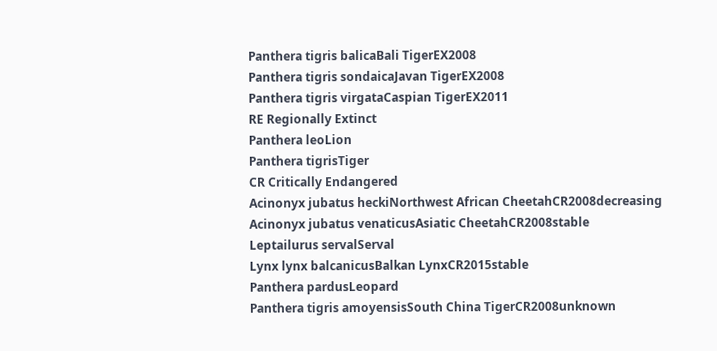Panthera tigris balicaBali TigerEX2008
Panthera tigris sondaicaJavan TigerEX2008
Panthera tigris virgataCaspian TigerEX2011
RE Regionally Extinct
Panthera leoLion
Panthera tigrisTiger
CR Critically Endangered
Acinonyx jubatus heckiNorthwest African CheetahCR2008decreasing
Acinonyx jubatus venaticusAsiatic CheetahCR2008stable
Leptailurus servalServal
Lynx lynx balcanicusBalkan LynxCR2015stable
Panthera pardusLeopard
Panthera tigris amoyensisSouth China TigerCR2008unknown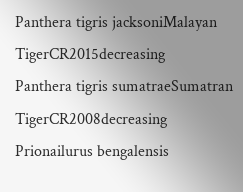Panthera tigris jacksoniMalayan TigerCR2015decreasing
Panthera tigris sumatraeSumatran TigerCR2008decreasing
Prionailurus bengalensis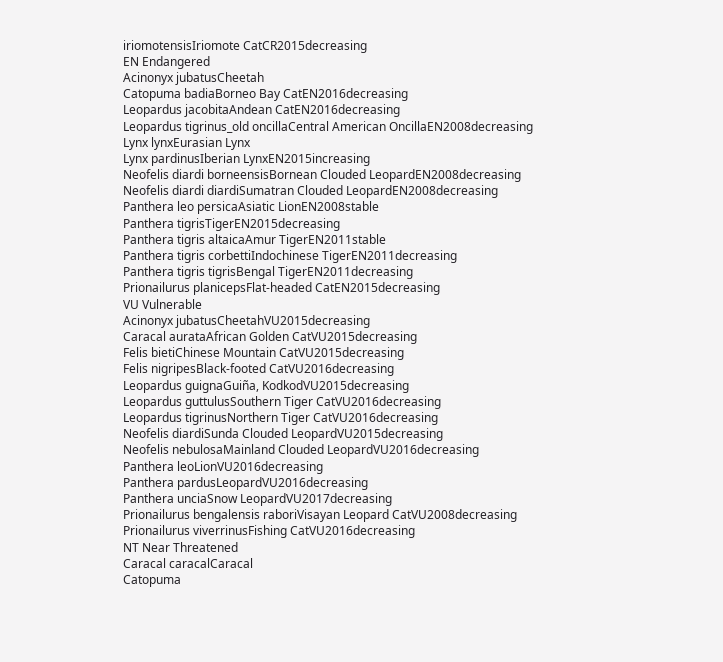iriomotensisIriomote CatCR2015decreasing
EN Endangered
Acinonyx jubatusCheetah
Catopuma badiaBorneo Bay CatEN2016decreasing
Leopardus jacobitaAndean CatEN2016decreasing
Leopardus tigrinus_old oncillaCentral American OncillaEN2008decreasing
Lynx lynxEurasian Lynx
Lynx pardinusIberian LynxEN2015increasing
Neofelis diardi borneensisBornean Clouded LeopardEN2008decreasing
Neofelis diardi diardiSumatran Clouded LeopardEN2008decreasing
Panthera leo persicaAsiatic LionEN2008stable
Panthera tigrisTigerEN2015decreasing
Panthera tigris altaicaAmur TigerEN2011stable
Panthera tigris corbettiIndochinese TigerEN2011decreasing
Panthera tigris tigrisBengal TigerEN2011decreasing
Prionailurus planicepsFlat-headed CatEN2015decreasing
VU Vulnerable
Acinonyx jubatusCheetahVU2015decreasing
Caracal aurataAfrican Golden CatVU2015decreasing
Felis bietiChinese Mountain CatVU2015decreasing
Felis nigripesBlack-footed CatVU2016decreasing
Leopardus guignaGuiña, KodkodVU2015decreasing
Leopardus guttulusSouthern Tiger CatVU2016decreasing
Leopardus tigrinusNorthern Tiger CatVU2016decreasing
Neofelis diardiSunda Clouded LeopardVU2015decreasing
Neofelis nebulosaMainland Clouded LeopardVU2016decreasing
Panthera leoLionVU2016decreasing
Panthera pardusLeopardVU2016decreasing
Panthera unciaSnow LeopardVU2017decreasing
Prionailurus bengalensis raboriVisayan Leopard CatVU2008decreasing
Prionailurus viverrinusFishing CatVU2016decreasing
NT Near Threatened
Caracal caracalCaracal
Catopuma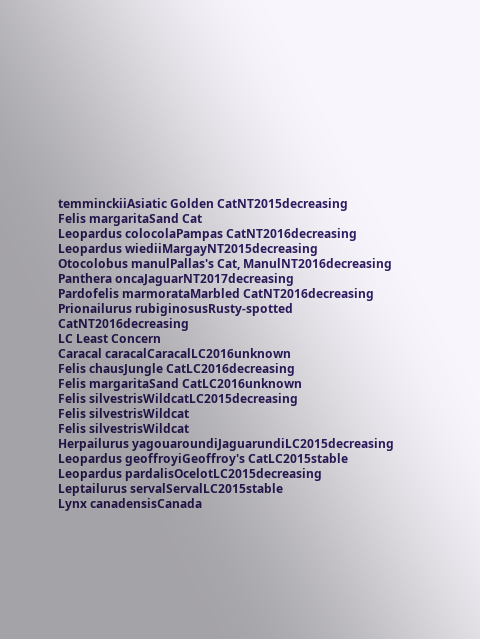temminckiiAsiatic Golden CatNT2015decreasing
Felis margaritaSand Cat
Leopardus colocolaPampas CatNT2016decreasing
Leopardus wiediiMargayNT2015decreasing
Otocolobus manulPallas's Cat, ManulNT2016decreasing
Panthera oncaJaguarNT2017decreasing
Pardofelis marmorataMarbled CatNT2016decreasing
Prionailurus rubiginosusRusty-spotted CatNT2016decreasing
LC Least Concern
Caracal caracalCaracalLC2016unknown
Felis chausJungle CatLC2016decreasing
Felis margaritaSand CatLC2016unknown
Felis silvestrisWildcatLC2015decreasing
Felis silvestrisWildcat
Felis silvestrisWildcat
Herpailurus yagouaroundiJaguarundiLC2015decreasing
Leopardus geoffroyiGeoffroy's CatLC2015stable
Leopardus pardalisOcelotLC2015decreasing
Leptailurus servalServalLC2015stable
Lynx canadensisCanada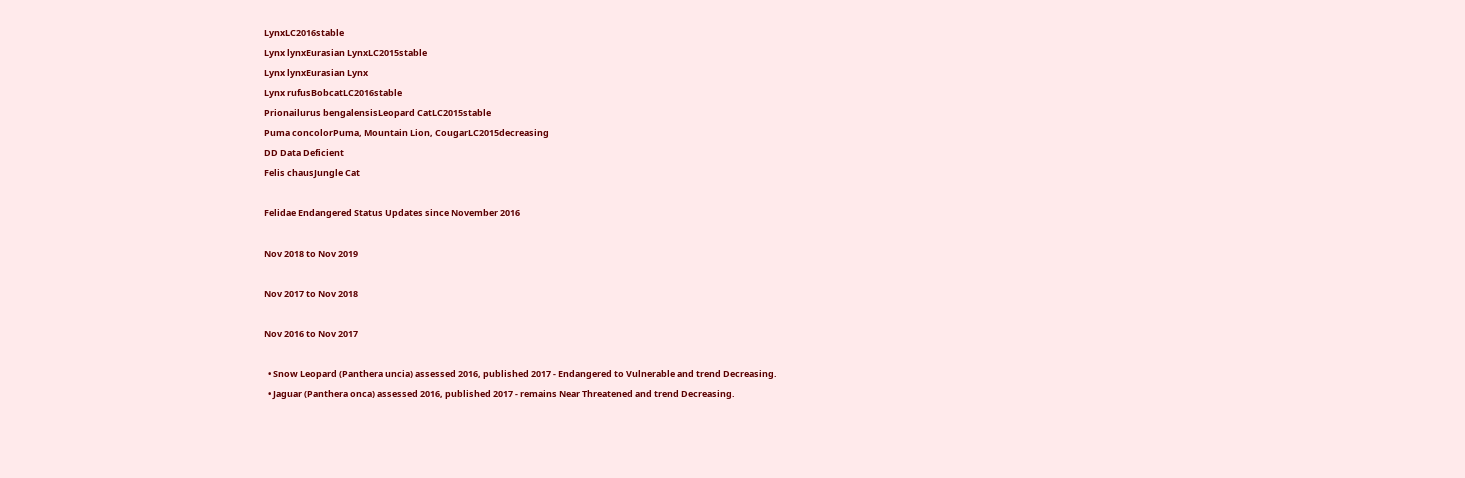LynxLC2016stable
Lynx lynxEurasian LynxLC2015stable
Lynx lynxEurasian Lynx
Lynx rufusBobcatLC2016stable
Prionailurus bengalensisLeopard CatLC2015stable
Puma concolorPuma, Mountain Lion, CougarLC2015decreasing
DD Data Deficient
Felis chausJungle Cat

Felidae Endangered Status Updates since November 2016

Nov 2018 to Nov 2019

Nov 2017 to Nov 2018

Nov 2016 to Nov 2017

  • Snow Leopard (Panthera uncia) assessed 2016, published 2017 - Endangered to Vulnerable and trend Decreasing.
  • Jaguar (Panthera onca) assessed 2016, published 2017 - remains Near Threatened and trend Decreasing.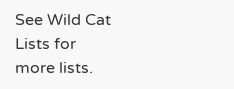See Wild Cat Lists for more lists.